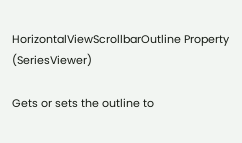HorizontalViewScrollbarOutline Property (SeriesViewer)

Gets or sets the outline to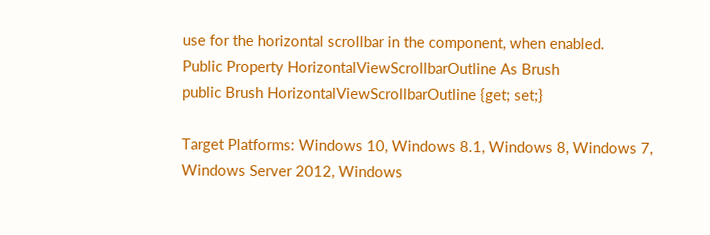use for the horizontal scrollbar in the component, when enabled.
Public Property HorizontalViewScrollbarOutline As Brush
public Brush HorizontalViewScrollbarOutline {get; set;}

Target Platforms: Windows 10, Windows 8.1, Windows 8, Windows 7, Windows Server 2012, Windows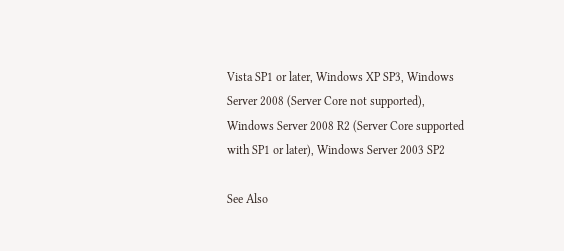Vista SP1 or later, Windows XP SP3, Windows Server 2008 (Server Core not supported), Windows Server 2008 R2 (Server Core supported with SP1 or later), Windows Server 2003 SP2

See Also